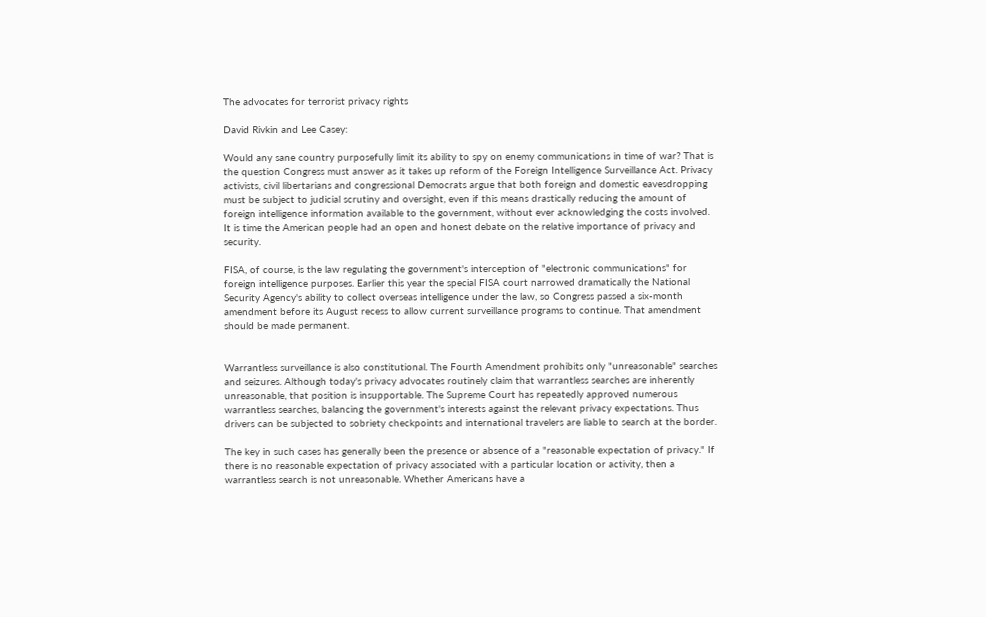The advocates for terrorist privacy rights

David Rivkin and Lee Casey:

Would any sane country purposefully limit its ability to spy on enemy communications in time of war? That is the question Congress must answer as it takes up reform of the Foreign Intelligence Surveillance Act. Privacy activists, civil libertarians and congressional Democrats argue that both foreign and domestic eavesdropping must be subject to judicial scrutiny and oversight, even if this means drastically reducing the amount of foreign intelligence information available to the government, without ever acknowledging the costs involved. It is time the American people had an open and honest debate on the relative importance of privacy and security.

FISA, of course, is the law regulating the government's interception of "electronic communications" for foreign intelligence purposes. Earlier this year the special FISA court narrowed dramatically the National Security Agency's ability to collect overseas intelligence under the law, so Congress passed a six-month amendment before its August recess to allow current surveillance programs to continue. That amendment should be made permanent.


Warrantless surveillance is also constitutional. The Fourth Amendment prohibits only "unreasonable" searches and seizures. Although today's privacy advocates routinely claim that warrantless searches are inherently unreasonable, that position is insupportable. The Supreme Court has repeatedly approved numerous warrantless searches, balancing the government's interests against the relevant privacy expectations. Thus drivers can be subjected to sobriety checkpoints and international travelers are liable to search at the border.

The key in such cases has generally been the presence or absence of a "reasonable expectation of privacy." If there is no reasonable expectation of privacy associated with a particular location or activity, then a warrantless search is not unreasonable. Whether Americans have a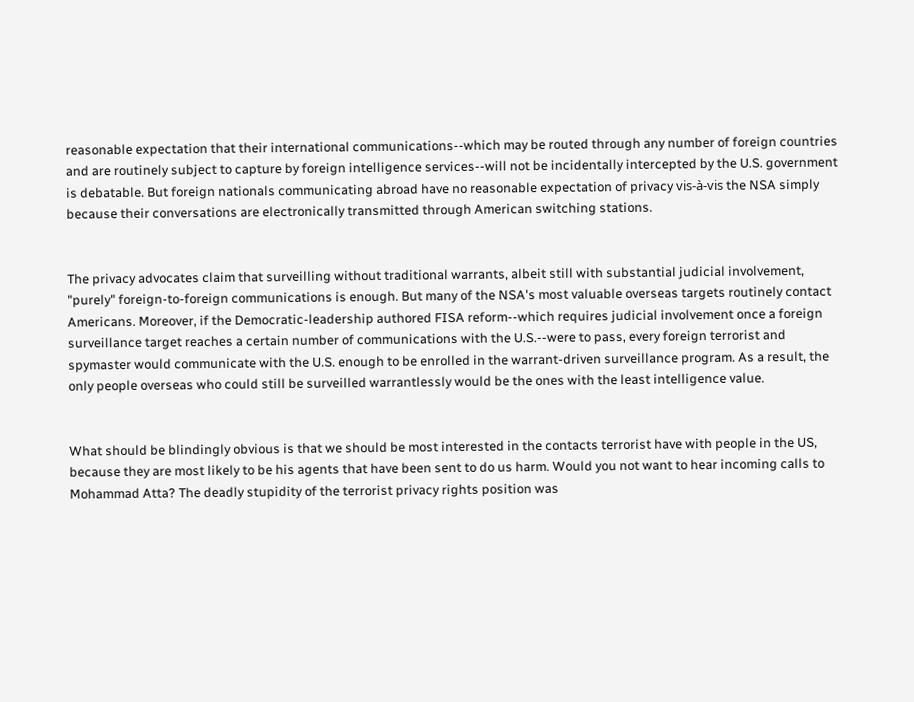reasonable expectation that their international communications--which may be routed through any number of foreign countries and are routinely subject to capture by foreign intelligence services--will not be incidentally intercepted by the U.S. government is debatable. But foreign nationals communicating abroad have no reasonable expectation of privacy vis-à-vis the NSA simply because their conversations are electronically transmitted through American switching stations.


The privacy advocates claim that surveilling without traditional warrants, albeit still with substantial judicial involvement, "purely" foreign-to-foreign communications is enough. But many of the NSA's most valuable overseas targets routinely contact Americans. Moreover, if the Democratic-leadership authored FISA reform--which requires judicial involvement once a foreign surveillance target reaches a certain number of communications with the U.S.--were to pass, every foreign terrorist and spymaster would communicate with the U.S. enough to be enrolled in the warrant-driven surveillance program. As a result, the only people overseas who could still be surveilled warrantlessly would be the ones with the least intelligence value.


What should be blindingly obvious is that we should be most interested in the contacts terrorist have with people in the US, because they are most likely to be his agents that have been sent to do us harm. Would you not want to hear incoming calls to Mohammad Atta? The deadly stupidity of the terrorist privacy rights position was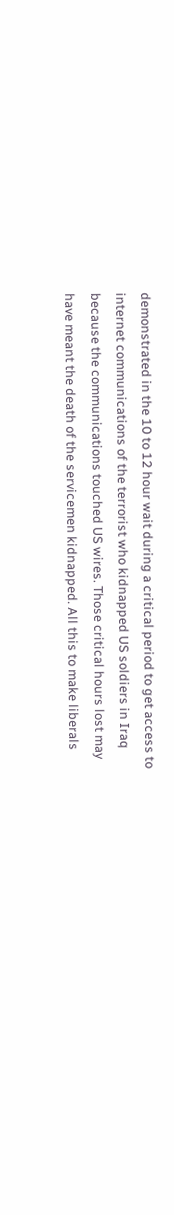demonstrated in the 10 to 12 hour wait during a critical period to get access to internet communications of the terrorist who kidnapped US soldiers in Iraq because the communications touched US wires. Those critical hours lost may have meant the death of the servicemen kidnapped. All this to make liberals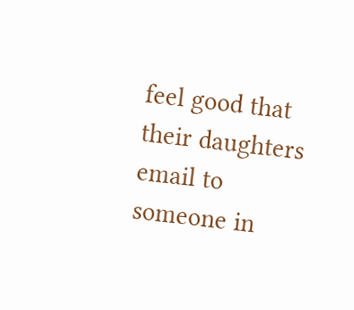feel good that their daughters email to someone in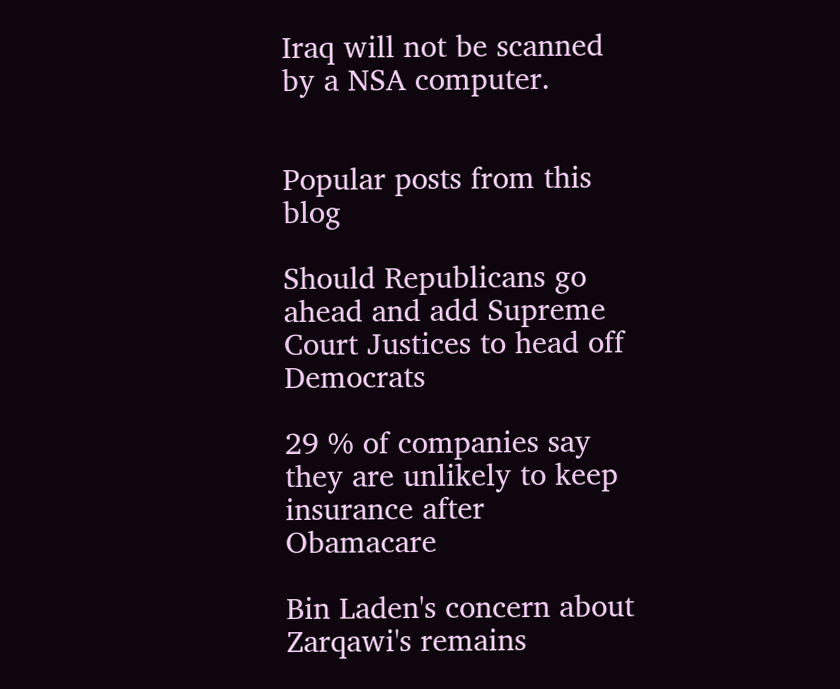Iraq will not be scanned by a NSA computer.


Popular posts from this blog

Should Republicans go ahead and add Supreme Court Justices to head off Democrats

29 % of companies say they are unlikely to keep insurance after Obamacare

Bin Laden's concern about Zarqawi's remains